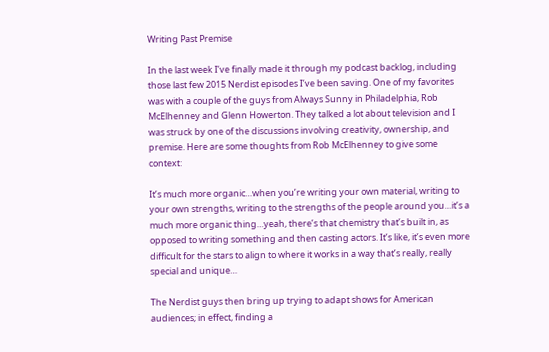Writing Past Premise

In the last week I’ve finally made it through my podcast backlog, including those last few 2015 Nerdist episodes I’ve been saving. One of my favorites was with a couple of the guys from Always Sunny in Philadelphia, Rob McElhenney and Glenn Howerton. They talked a lot about television and I was struck by one of the discussions involving creativity, ownership, and premise. Here are some thoughts from Rob McElhenney to give some context:

It’s much more organic…when you’re writing your own material, writing to your own strengths, writing to the strengths of the people around you…it’s a much more organic thing…yeah, there’s that chemistry that’s built in, as opposed to writing something and then casting actors. It’s like, it’s even more difficult for the stars to align to where it works in a way that’s really, really special and unique…

The Nerdist guys then bring up trying to adapt shows for American audiences; in effect, finding a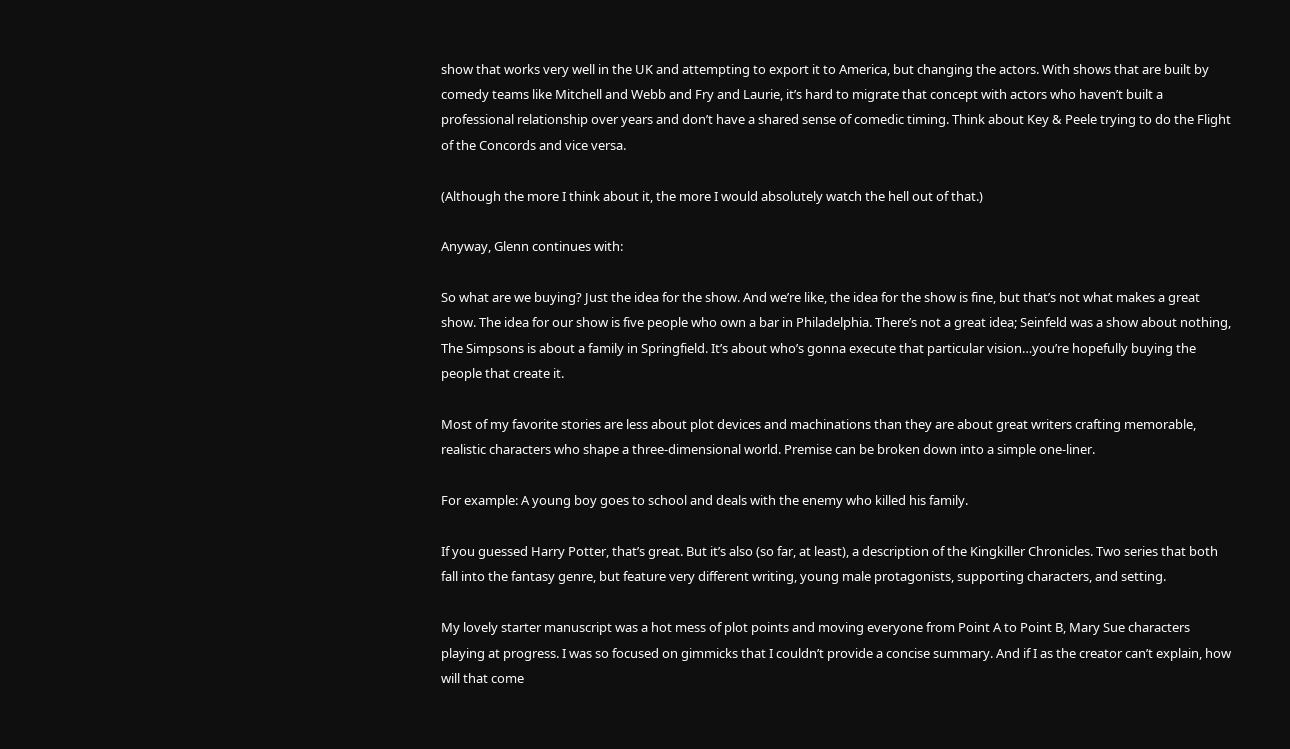show that works very well in the UK and attempting to export it to America, but changing the actors. With shows that are built by comedy teams like Mitchell and Webb and Fry and Laurie, it’s hard to migrate that concept with actors who haven’t built a professional relationship over years and don’t have a shared sense of comedic timing. Think about Key & Peele trying to do the Flight of the Concords and vice versa.

(Although the more I think about it, the more I would absolutely watch the hell out of that.)

Anyway, Glenn continues with:

So what are we buying? Just the idea for the show. And we’re like, the idea for the show is fine, but that’s not what makes a great show. The idea for our show is five people who own a bar in Philadelphia. There’s not a great idea; Seinfeld was a show about nothing, The Simpsons is about a family in Springfield. It’s about who’s gonna execute that particular vision…you’re hopefully buying the people that create it.

Most of my favorite stories are less about plot devices and machinations than they are about great writers crafting memorable, realistic characters who shape a three-dimensional world. Premise can be broken down into a simple one-liner.

For example: A young boy goes to school and deals with the enemy who killed his family.

If you guessed Harry Potter, that’s great. But it’s also (so far, at least), a description of the Kingkiller Chronicles. Two series that both fall into the fantasy genre, but feature very different writing, young male protagonists, supporting characters, and setting.

My lovely starter manuscript was a hot mess of plot points and moving everyone from Point A to Point B, Mary Sue characters playing at progress. I was so focused on gimmicks that I couldn’t provide a concise summary. And if I as the creator can’t explain, how will that come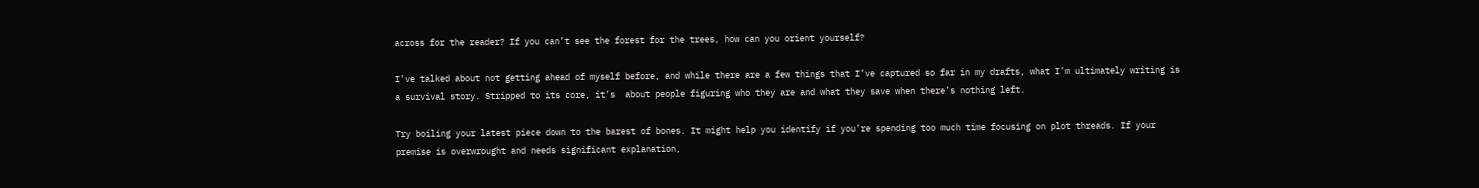across for the reader? If you can’t see the forest for the trees, how can you orient yourself?

I’ve talked about not getting ahead of myself before, and while there are a few things that I’ve captured so far in my drafts, what I’m ultimately writing is a survival story. Stripped to its core, it’s  about people figuring who they are and what they save when there’s nothing left.

Try boiling your latest piece down to the barest of bones. It might help you identify if you’re spending too much time focusing on plot threads. If your premise is overwrought and needs significant explanation,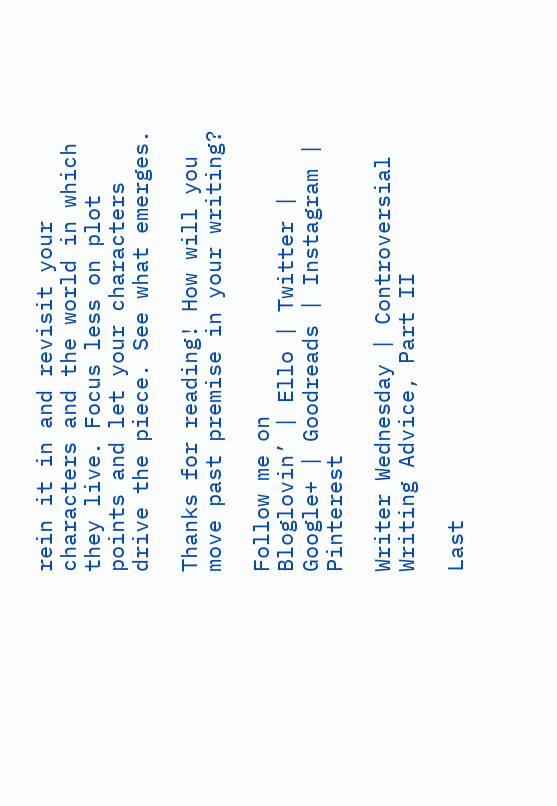rein it in and revisit your characters and the world in which they live. Focus less on plot points and let your characters drive the piece. See what emerges.

Thanks for reading! How will you move past premise in your writing?

Follow me on
Bloglovin’ | Ello | Twitter | Google+ | Goodreads | Instagram | Pinterest

Writer Wednesday | Controversial Writing Advice, Part II

Last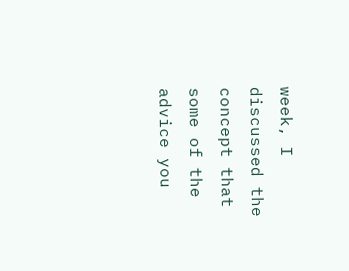week, I discussed the concept that some of the advice you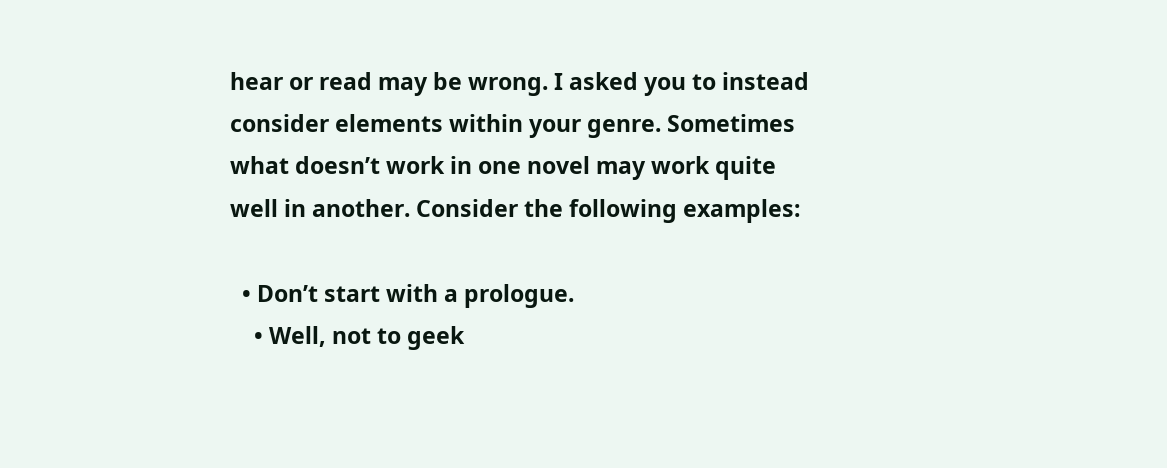hear or read may be wrong. I asked you to instead consider elements within your genre. Sometimes what doesn’t work in one novel may work quite well in another. Consider the following examples:

  • Don’t start with a prologue.
    • Well, not to geek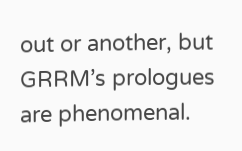out or another, but GRRM’s prologues are phenomenal.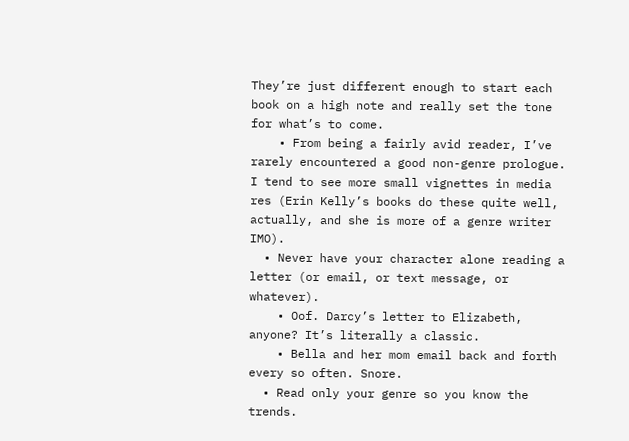They’re just different enough to start each book on a high note and really set the tone for what’s to come.
    • From being a fairly avid reader, I’ve rarely encountered a good non-genre prologue. I tend to see more small vignettes in media res (Erin Kelly’s books do these quite well, actually, and she is more of a genre writer IMO).
  • Never have your character alone reading a letter (or email, or text message, or whatever).
    • Oof. Darcy’s letter to Elizabeth, anyone? It’s literally a classic.
    • Bella and her mom email back and forth every so often. Snore.
  • Read only your genre so you know the trends.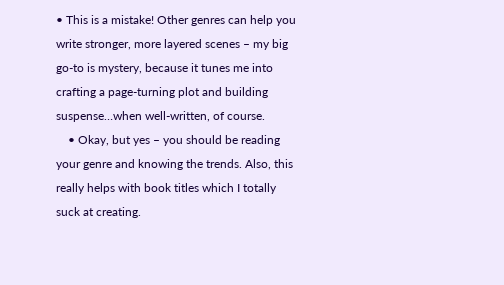• This is a mistake! Other genres can help you write stronger, more layered scenes – my big go-to is mystery, because it tunes me into crafting a page-turning plot and building suspense…when well-written, of course.
    • Okay, but yes – you should be reading your genre and knowing the trends. Also, this really helps with book titles which I totally suck at creating.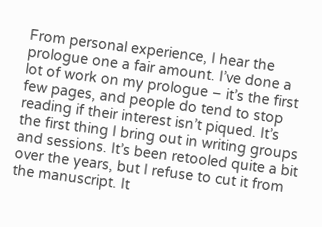From personal experience, I hear the prologue one a fair amount. I’ve done a lot of work on my prologue – it’s the first few pages, and people do tend to stop reading if their interest isn’t piqued. It’s the first thing I bring out in writing groups and sessions. It’s been retooled quite a bit over the years, but I refuse to cut it from the manuscript. It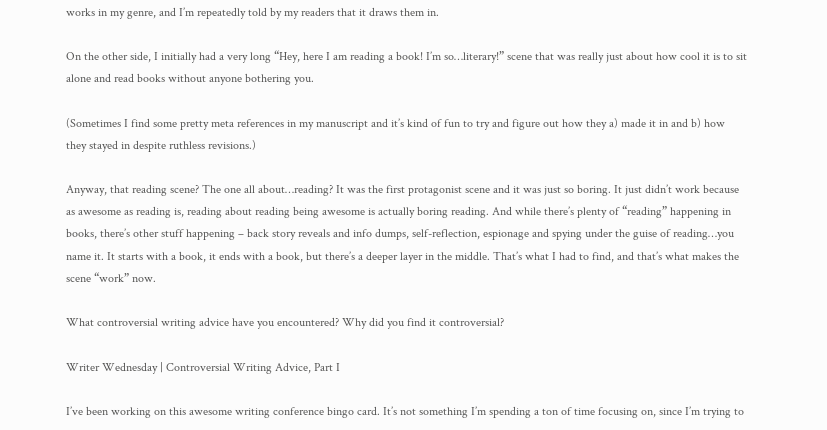works in my genre, and I’m repeatedly told by my readers that it draws them in.

On the other side, I initially had a very long “Hey, here I am reading a book! I’m so…literary!” scene that was really just about how cool it is to sit alone and read books without anyone bothering you.

(Sometimes I find some pretty meta references in my manuscript and it’s kind of fun to try and figure out how they a) made it in and b) how they stayed in despite ruthless revisions.)

Anyway, that reading scene? The one all about…reading? It was the first protagonist scene and it was just so boring. It just didn’t work because as awesome as reading is, reading about reading being awesome is actually boring reading. And while there’s plenty of “reading” happening in books, there’s other stuff happening – back story reveals and info dumps, self-reflection, espionage and spying under the guise of reading…you name it. It starts with a book, it ends with a book, but there’s a deeper layer in the middle. That’s what I had to find, and that’s what makes the scene “work” now.

What controversial writing advice have you encountered? Why did you find it controversial?

Writer Wednesday | Controversial Writing Advice, Part I

I’ve been working on this awesome writing conference bingo card. It’s not something I’m spending a ton of time focusing on, since I’m trying to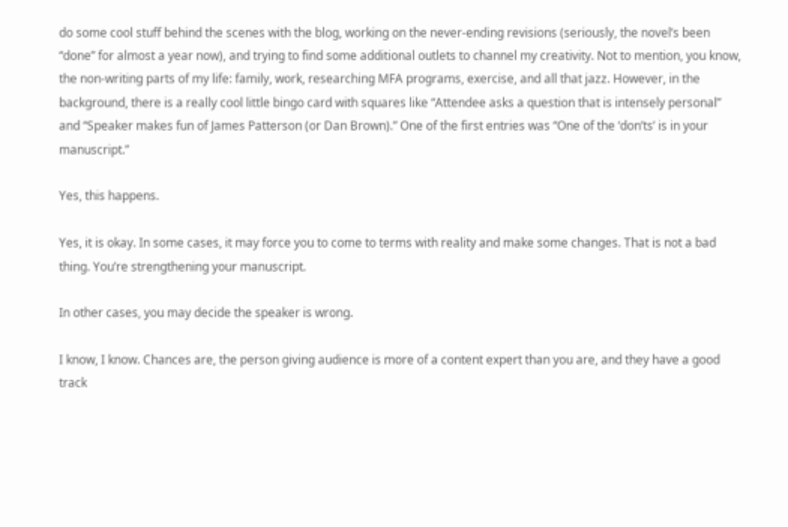do some cool stuff behind the scenes with the blog, working on the never-ending revisions (seriously, the novel’s been “done” for almost a year now), and trying to find some additional outlets to channel my creativity. Not to mention, you know, the non-writing parts of my life: family, work, researching MFA programs, exercise, and all that jazz. However, in the background, there is a really cool little bingo card with squares like “Attendee asks a question that is intensely personal” and “Speaker makes fun of James Patterson (or Dan Brown).” One of the first entries was “One of the ‘don’ts’ is in your manuscript.”

Yes, this happens.

Yes, it is okay. In some cases, it may force you to come to terms with reality and make some changes. That is not a bad thing. You’re strengthening your manuscript.

In other cases, you may decide the speaker is wrong.

I know, I know. Chances are, the person giving audience is more of a content expert than you are, and they have a good track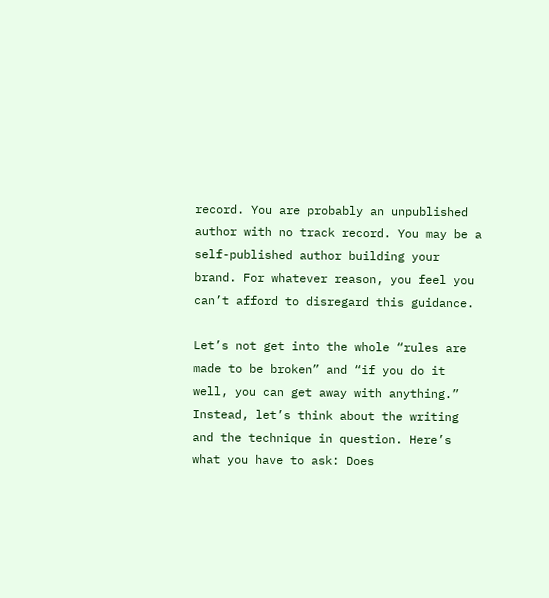record. You are probably an unpublished author with no track record. You may be a self-published author building your brand. For whatever reason, you feel you can’t afford to disregard this guidance.

Let’s not get into the whole “rules are made to be broken” and “if you do it well, you can get away with anything.” Instead, let’s think about the writing and the technique in question. Here’s what you have to ask: Does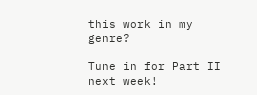this work in my genre?

Tune in for Part II next week!